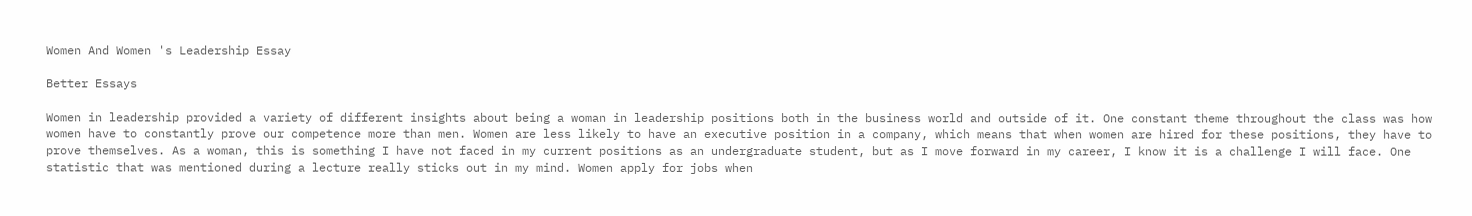Women And Women 's Leadership Essay

Better Essays

Women in leadership provided a variety of different insights about being a woman in leadership positions both in the business world and outside of it. One constant theme throughout the class was how women have to constantly prove our competence more than men. Women are less likely to have an executive position in a company, which means that when women are hired for these positions, they have to prove themselves. As a woman, this is something I have not faced in my current positions as an undergraduate student, but as I move forward in my career, I know it is a challenge I will face. One statistic that was mentioned during a lecture really sticks out in my mind. Women apply for jobs when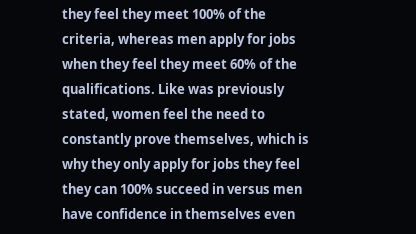they feel they meet 100% of the criteria, whereas men apply for jobs when they feel they meet 60% of the qualifications. Like was previously stated, women feel the need to constantly prove themselves, which is why they only apply for jobs they feel they can 100% succeed in versus men have confidence in themselves even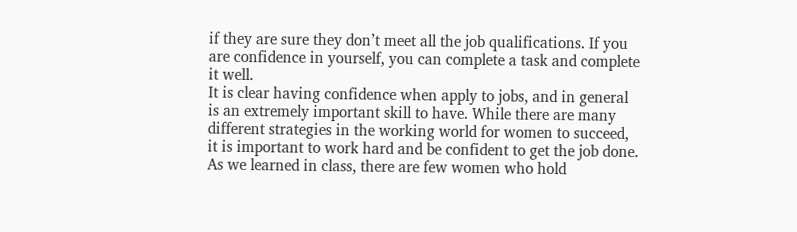if they are sure they don’t meet all the job qualifications. If you are confidence in yourself, you can complete a task and complete it well.
It is clear having confidence when apply to jobs, and in general is an extremely important skill to have. While there are many different strategies in the working world for women to succeed, it is important to work hard and be confident to get the job done. As we learned in class, there are few women who hold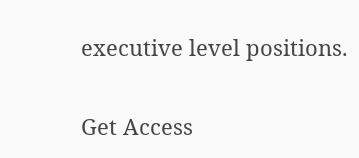executive level positions.

Get Access